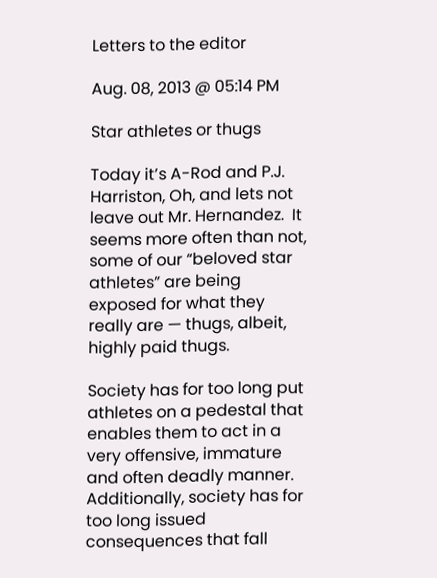Letters to the editor

Aug. 08, 2013 @ 05:14 PM

Star athletes or thugs

Today it’s A-Rod and P.J. Harriston, Oh, and lets not leave out Mr. Hernandez.  It seems more often than not, some of our “beloved star athletes” are being exposed for what they really are — thugs, albeit, highly paid thugs.

Society has for too long put athletes on a pedestal that enables them to act in a very offensive, immature and often deadly manner.  Additionally, society has for too long issued consequences that fall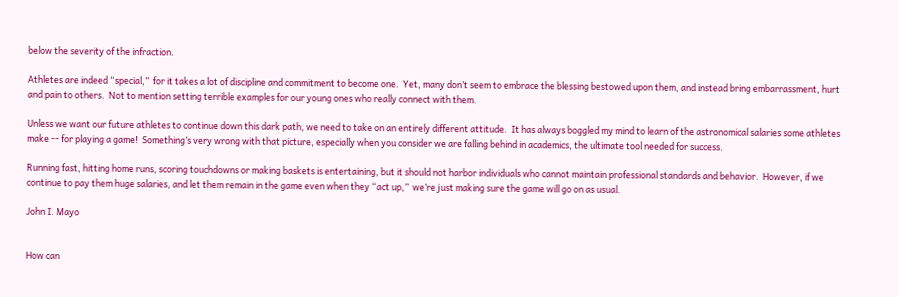below the severity of the infraction.

Athletes are indeed “special,”  for it takes a lot of discipline and commitment to become one.  Yet, many don’t seem to embrace the blessing bestowed upon them, and instead bring embarrassment, hurt and pain to others.  Not to mention setting terrible examples for our young ones who really connect with them.

Unless we want our future athletes to continue down this dark path, we need to take on an entirely different attitude.  It has always boggled my mind to learn of the astronomical salaries some athletes make -- for playing a game!  Something’s very wrong with that picture, especially when you consider we are falling behind in academics, the ultimate tool needed for success.

Running fast, hitting home runs, scoring touchdowns or making baskets is entertaining, but it should not harbor individuals who cannot maintain professional standards and behavior.  However, if we continue to pay them huge salaries, and let them remain in the game even when they “act up,”  we’re just making sure the game will go on as usual.

John I. Mayo


How can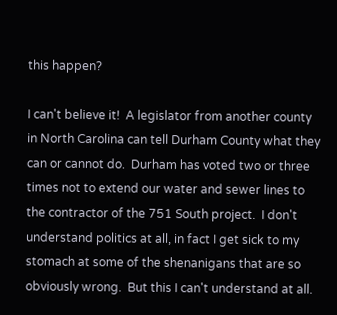this happen?

I can't believe it!  A legislator from another county in North Carolina can tell Durham County what they can or cannot do.  Durham has voted two or three times not to extend our water and sewer lines to the contractor of the 751 South project.  I don't understand politics at all, in fact I get sick to my stomach at some of the shenanigans that are so obviously wrong.  But this I can't understand at all.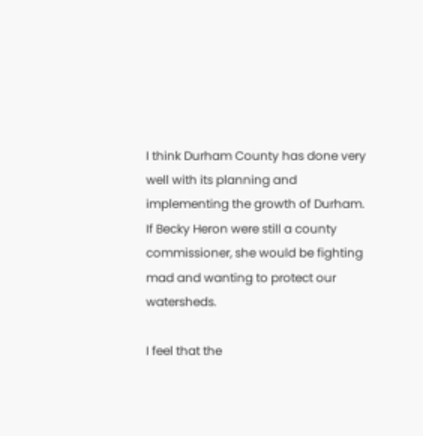I think Durham County has done very well with its planning and implementing the growth of Durham.  If Becky Heron were still a county commissioner, she would be fighting mad and wanting to protect our watersheds.

I feel that the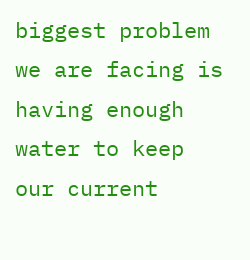biggest problem we are facing is having enough water to keep our current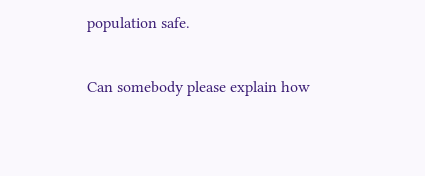population safe.

Can somebody please explain how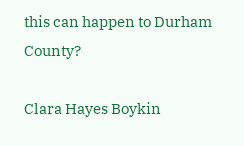this can happen to Durham County?

Clara Hayes Boykin